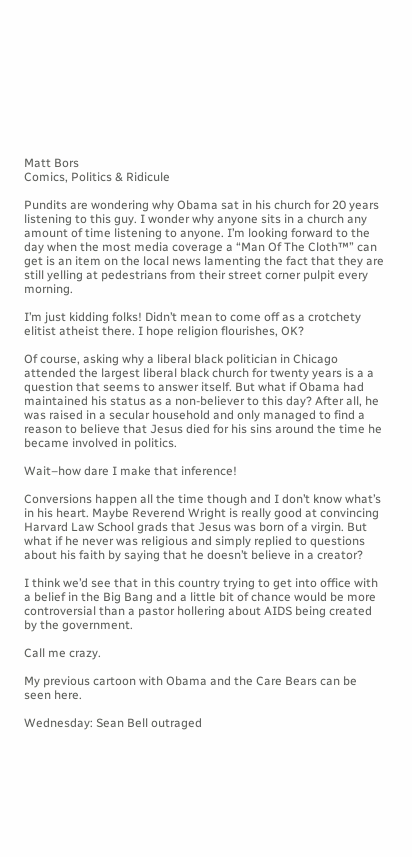Matt Bors
Comics, Politics & Ridicule

Pundits are wondering why Obama sat in his church for 20 years listening to this guy. I wonder why anyone sits in a church any amount of time listening to anyone. I’m looking forward to the day when the most media coverage a “Man Of The Cloth™” can get is an item on the local news lamenting the fact that they are still yelling at pedestrians from their street corner pulpit every morning.

I’m just kidding folks! Didn’t mean to come off as a crotchety elitist atheist there. I hope religion flourishes, OK?

Of course, asking why a liberal black politician in Chicago attended the largest liberal black church for twenty years is a a question that seems to answer itself. But what if Obama had maintained his status as a non-believer to this day? After all, he was raised in a secular household and only managed to find a reason to believe that Jesus died for his sins around the time he became involved in politics.

Wait–how dare I make that inference!

Conversions happen all the time though and I don’t know what’s in his heart. Maybe Reverend Wright is really good at convincing Harvard Law School grads that Jesus was born of a virgin. But what if he never was religious and simply replied to questions about his faith by saying that he doesn’t believe in a creator?

I think we’d see that in this country trying to get into office with a belief in the Big Bang and a little bit of chance would be more controversial than a pastor hollering about AIDS being created by the government.

Call me crazy.

My previous cartoon with Obama and the Care Bears can be seen here.

Wednesday: Sean Bell outraged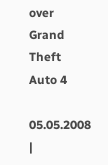over Grand Theft Auto 4

05.05.2008 |